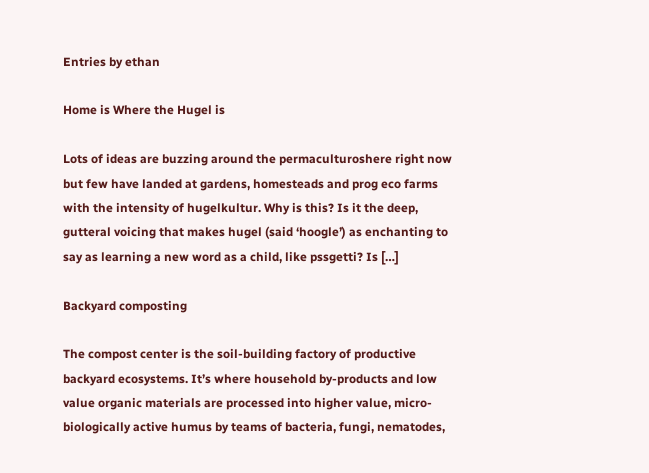Entries by ethan

Home is Where the Hugel is

Lots of ideas are buzzing around the permaculturoshere right now but few have landed at gardens, homesteads and prog eco farms with the intensity of hugelkultur. Why is this? Is it the deep, gutteral voicing that makes hugel (said ‘hoogle’) as enchanting to say as learning a new word as a child, like pssgetti? Is […]

Backyard composting

The compost center is the soil-building factory of productive backyard ecosystems. It’s where household by-products and low value organic materials are processed into higher value, micro-biologically active humus by teams of bacteria, fungi, nematodes,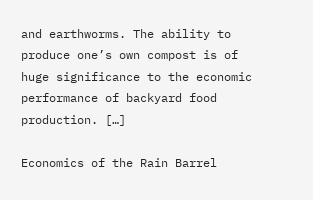and earthworms. The ability to produce one’s own compost is of huge significance to the economic performance of backyard food production. […]

Economics of the Rain Barrel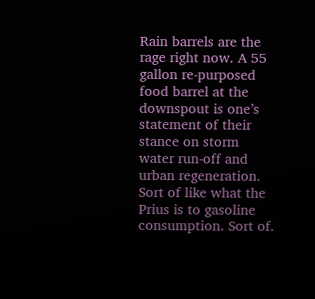Rain barrels are the rage right now. A 55 gallon re-purposed food barrel at the downspout is one’s statement of their stance on storm water run-off and urban regeneration. Sort of like what the Prius is to gasoline consumption. Sort of.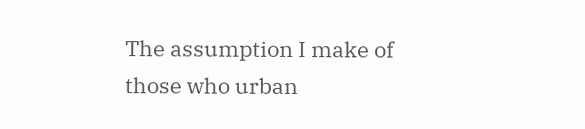The assumption I make of those who urban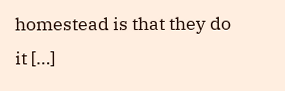homestead is that they do it […]